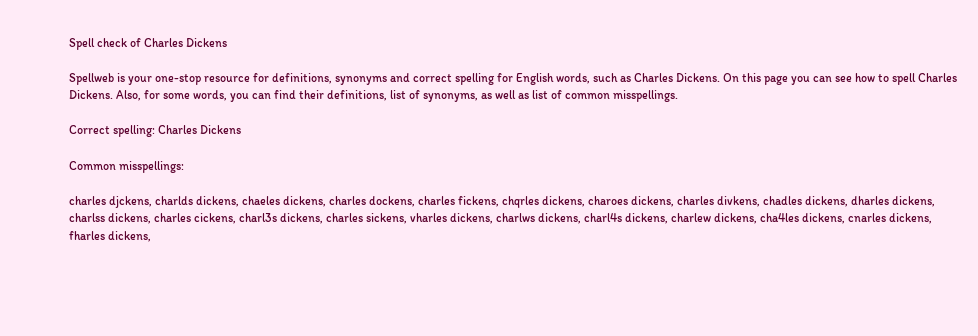Spell check of Charles Dickens

Spellweb is your one-stop resource for definitions, synonyms and correct spelling for English words, such as Charles Dickens. On this page you can see how to spell Charles Dickens. Also, for some words, you can find their definitions, list of synonyms, as well as list of common misspellings.

Correct spelling: Charles Dickens

Common misspellings:

charles djckens, charlds dickens, chaeles dickens, charles dockens, charles fickens, chqrles dickens, charoes dickens, charles divkens, chadles dickens, dharles dickens, charlss dickens, charles cickens, charl3s dickens, charles sickens, vharles dickens, charlws dickens, charl4s dickens, charlew dickens, cha4les dickens, cnarles dickens, fharles dickens,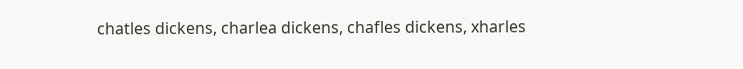chatles dickens, charlea dickens, chafles dickens, xharles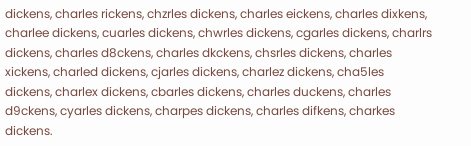dickens, charles rickens, chzrles dickens, charles eickens, charles dixkens, charlee dickens, cuarles dickens, chwrles dickens, cgarles dickens, charlrs dickens, charles d8ckens, charles dkckens, chsrles dickens, charles xickens, charled dickens, cjarles dickens, charlez dickens, cha5les dickens, charlex dickens, cbarles dickens, charles duckens, charles d9ckens, cyarles dickens, charpes dickens, charles difkens, charkes dickens.